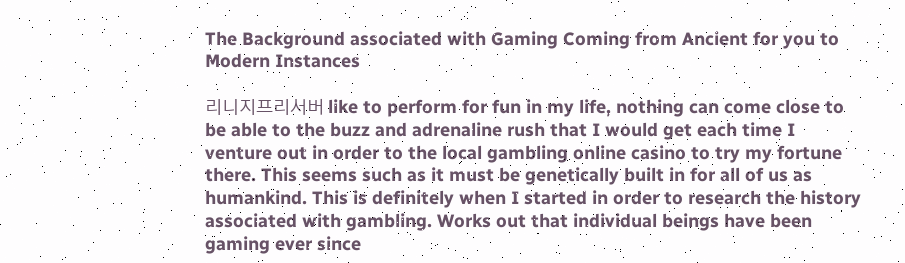The Background associated with Gaming Coming from Ancient for you to Modern Instances

리니지프리서버 like to perform for fun in my life, nothing can come close to be able to the buzz and adrenaline rush that I would get each time I venture out in order to the local gambling online casino to try my fortune there. This seems such as it must be genetically built in for all of us as humankind. This is definitely when I started in order to research the history associated with gambling. Works out that individual beings have been gaming ever since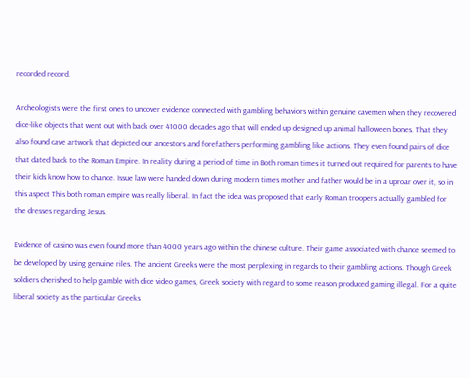recorded record.

Archeologists were the first ones to uncover evidence connected with gambling behaviors within genuine cavemen when they recovered dice-like objects that went out with back over 41000 decades ago that will ended up designed up animal halloween bones. That they also found cave artwork that depicted our ancestors and forefathers performing gambling like actions. They even found pairs of dice that dated back to the Roman Empire. In reality during a period of time in Both roman times it turned out required for parents to have their kids know how to chance. Issue law were handed down during modern times mother and father would be in a uproar over it, so in this aspect This both roman empire was really liberal. In fact the idea was proposed that early Roman troopers actually gambled for the dresses regarding Jesus.

Evidence of casino was even found more than 4000 years ago within the chinese culture. Their game associated with chance seemed to be developed by using genuine riles. The ancient Greeks were the most perplexing in regards to their gambling actions. Though Greek soldiers cherished to help gamble with dice video games, Greek society with regard to some reason produced gaming illegal. For a quite liberal society as the particular Greeks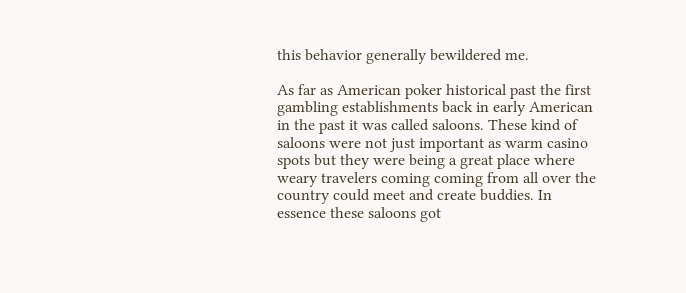this behavior generally bewildered me.

As far as American poker historical past the first gambling establishments back in early American in the past it was called saloons. These kind of saloons were not just important as warm casino spots but they were being a great place where weary travelers coming coming from all over the country could meet and create buddies. In essence these saloons got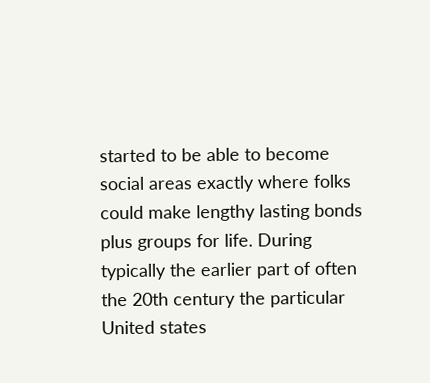started to be able to become social areas exactly where folks could make lengthy lasting bonds plus groups for life. During typically the earlier part of often the 20th century the particular United states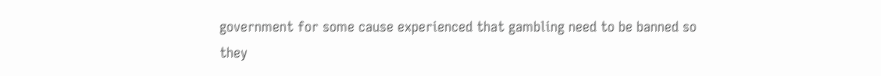government for some cause experienced that gambling need to be banned so they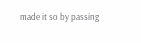made it so by passing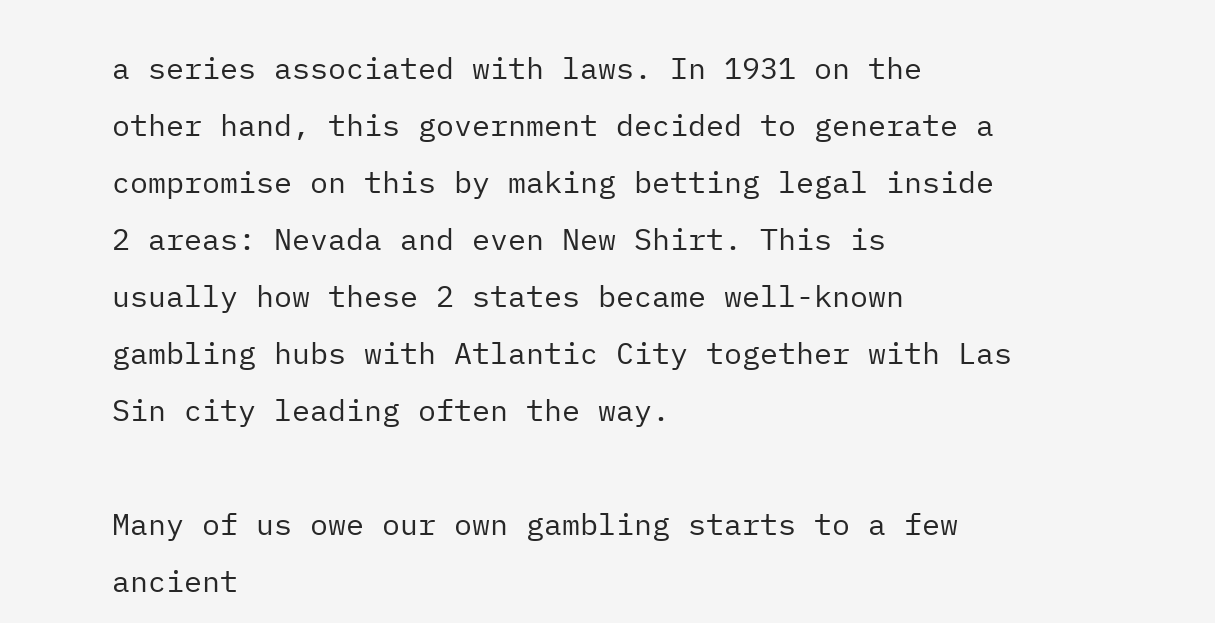a series associated with laws. In 1931 on the other hand, this government decided to generate a compromise on this by making betting legal inside 2 areas: Nevada and even New Shirt. This is usually how these 2 states became well-known gambling hubs with Atlantic City together with Las Sin city leading often the way.

Many of us owe our own gambling starts to a few ancient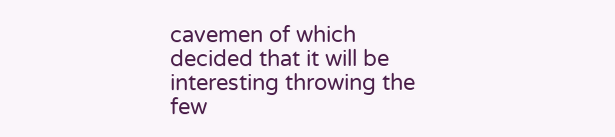cavemen of which decided that it will be interesting throwing the few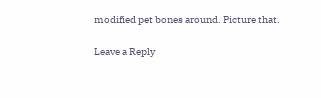modified pet bones around. Picture that.

Leave a Reply